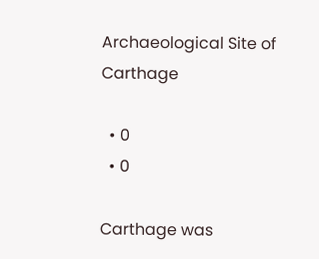Archaeological Site of Carthage

  • 0
  • 0

Carthage was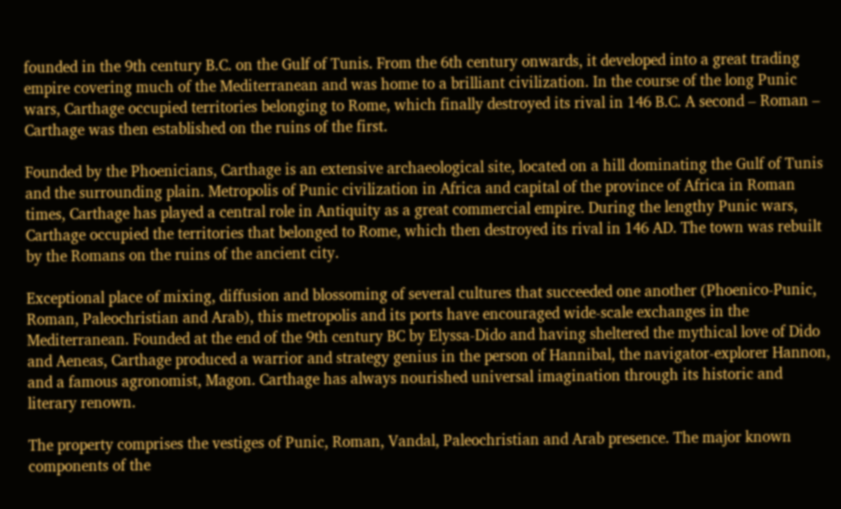founded in the 9th century B.C. on the Gulf of Tunis. From the 6th century onwards, it developed into a great trading empire covering much of the Mediterranean and was home to a brilliant civilization. In the course of the long Punic wars, Carthage occupied territories belonging to Rome, which finally destroyed its rival in 146 B.C. A second – Roman – Carthage was then established on the ruins of the first.

Founded by the Phoenicians, Carthage is an extensive archaeological site, located on a hill dominating the Gulf of Tunis and the surrounding plain. Metropolis of Punic civilization in Africa and capital of the province of Africa in Roman times, Carthage has played a central role in Antiquity as a great commercial empire. During the lengthy Punic wars, Carthage occupied the territories that belonged to Rome, which then destroyed its rival in 146 AD. The town was rebuilt by the Romans on the ruins of the ancient city.

Exceptional place of mixing, diffusion and blossoming of several cultures that succeeded one another (Phoenico-Punic, Roman, Paleochristian and Arab), this metropolis and its ports have encouraged wide-scale exchanges in the Mediterranean. Founded at the end of the 9th century BC by Elyssa-Dido and having sheltered the mythical love of Dido and Aeneas, Carthage produced a warrior and strategy genius in the person of Hannibal, the navigator-explorer Hannon, and a famous agronomist, Magon. Carthage has always nourished universal imagination through its historic and literary renown.

The property comprises the vestiges of Punic, Roman, Vandal, Paleochristian and Arab presence. The major known components of the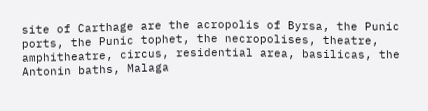site of Carthage are the acropolis of Byrsa, the Punic ports, the Punic tophet, the necropolises, theatre, amphitheatre, circus, residential area, basilicas, the Antonin baths, Malaga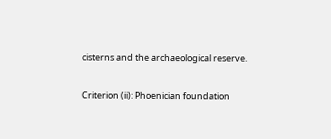cisterns and the archaeological reserve.

Criterion (ii): Phoenician foundation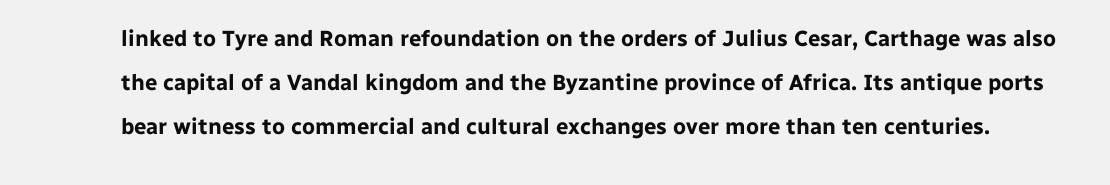linked to Tyre and Roman refoundation on the orders of Julius Cesar, Carthage was also the capital of a Vandal kingdom and the Byzantine province of Africa. Its antique ports bear witness to commercial and cultural exchanges over more than ten centuries.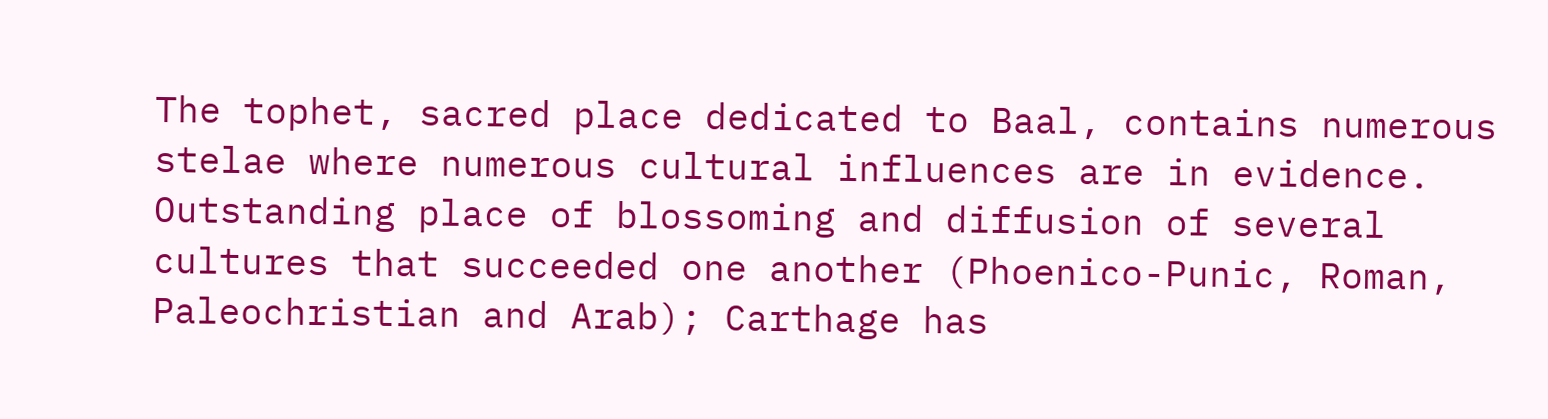The tophet, sacred place dedicated to Baal, contains numerous stelae where numerous cultural influences are in evidence. Outstanding place of blossoming and diffusion of several cultures that succeeded one another (Phoenico-Punic, Roman, Paleochristian and Arab); Carthage has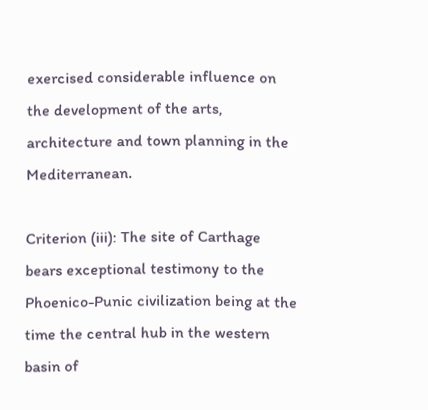exercised considerable influence on the development of the arts, architecture and town planning in the Mediterranean.

Criterion (iii): The site of Carthage bears exceptional testimony to the Phoenico-Punic civilization being at the time the central hub in the western basin of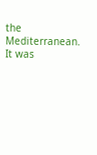the Mediterranean. It was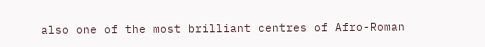also one of the most brilliant centres of Afro-Roman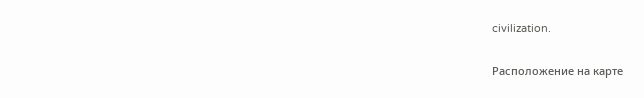civilization.

Расположение на карте